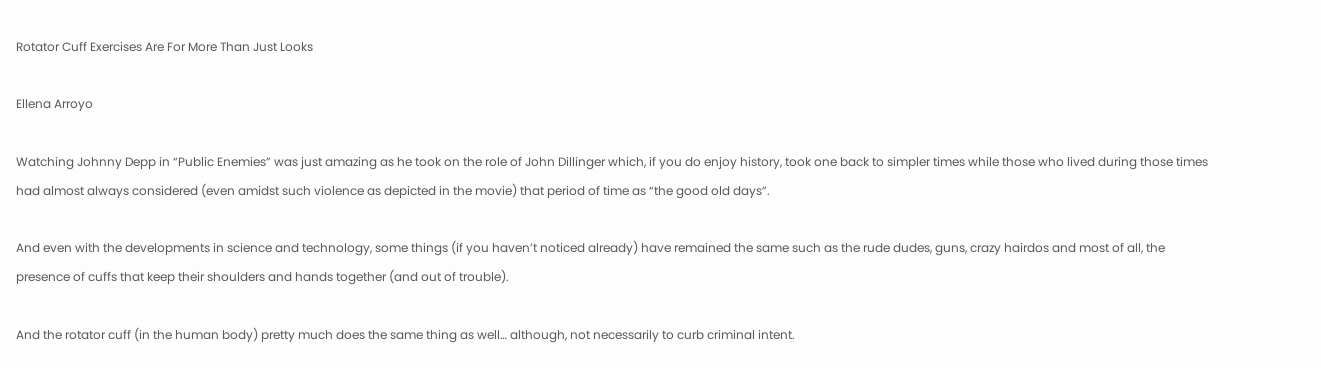Rotator Cuff Exercises Are For More Than Just Looks

Ellena Arroyo

Watching Johnny Depp in “Public Enemies” was just amazing as he took on the role of John Dillinger which, if you do enjoy history, took one back to simpler times while those who lived during those times had almost always considered (even amidst such violence as depicted in the movie) that period of time as “the good old days”.

And even with the developments in science and technology, some things (if you haven’t noticed already) have remained the same such as the rude dudes, guns, crazy hairdos and most of all, the presence of cuffs that keep their shoulders and hands together (and out of trouble).

And the rotator cuff (in the human body) pretty much does the same thing as well… although, not necessarily to curb criminal intent.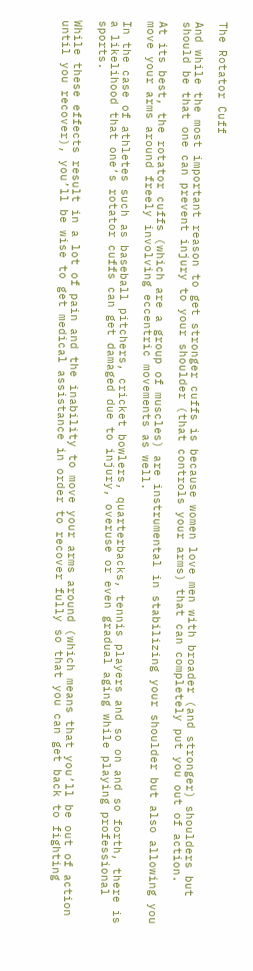The Rotator Cuff

And while the most important reason to get stronger cuffs is because women love men with broader (and stronger) shoulders but should be that one can prevent injury to your shoulder (that controls your arms) that can completely put you out of action.

At its best, the rotator cuffs (which are a group of muscles) are instrumental in stabilizing your shoulder but also allowing you move your arms around freely involving eccentric movements as well.

In the case of athletes such as baseball pitchers, cricket bowlers, quarterbacks, tennis players and so on and so forth, there is a likelihood that one’s rotator cuffs can get damaged due to injury, overuse or even gradual aging while playing professional sports.

While these effects result in a lot of pain and the inability to move your arms around (which means that you’ll be out of action until you recover), you’ll be wise to get medical assistance in order to recover fully so that you can get back to fighting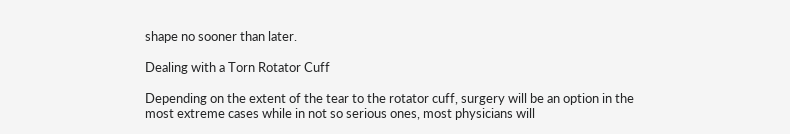shape no sooner than later.

Dealing with a Torn Rotator Cuff

Depending on the extent of the tear to the rotator cuff, surgery will be an option in the most extreme cases while in not so serious ones, most physicians will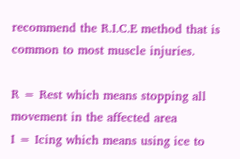recommend the R.I.C.E method that is common to most muscle injuries.

R = Rest which means stopping all movement in the affected area
I = Icing which means using ice to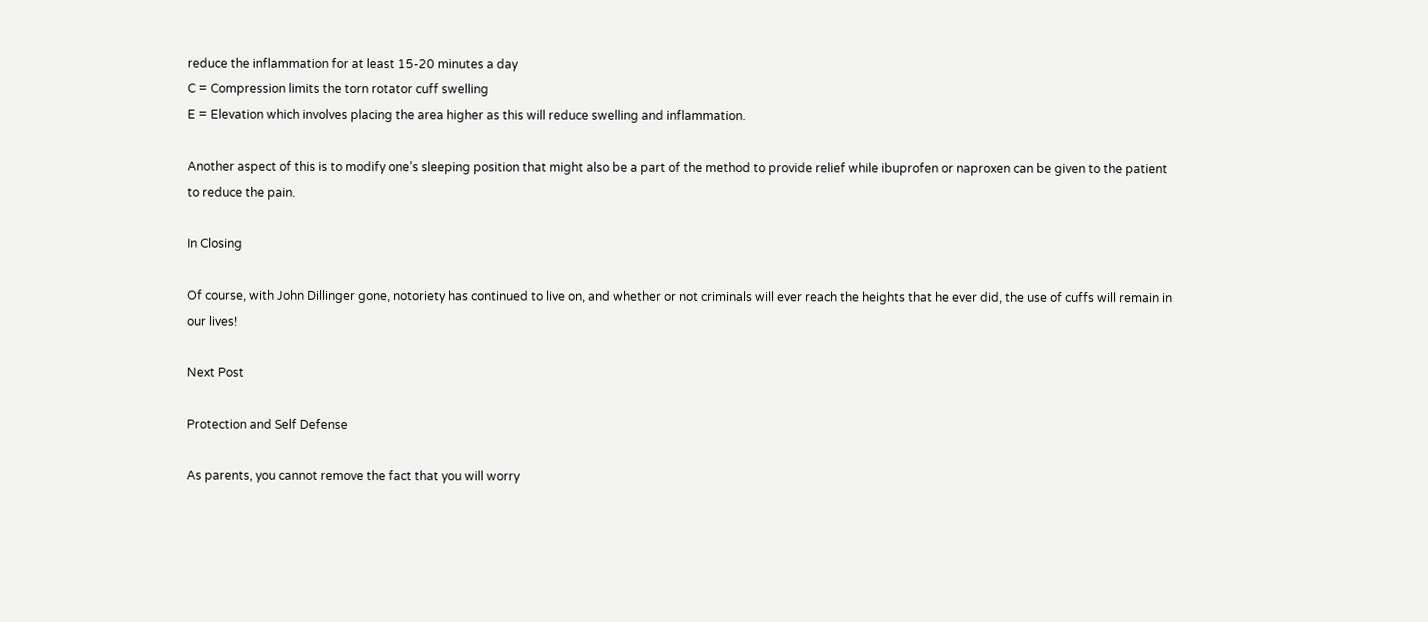reduce the inflammation for at least 15-20 minutes a day
C = Compression limits the torn rotator cuff swelling
E = Elevation which involves placing the area higher as this will reduce swelling and inflammation.

Another aspect of this is to modify one’s sleeping position that might also be a part of the method to provide relief while ibuprofen or naproxen can be given to the patient to reduce the pain.

In Closing

Of course, with John Dillinger gone, notoriety has continued to live on, and whether or not criminals will ever reach the heights that he ever did, the use of cuffs will remain in our lives!

Next Post

Protection and Self Defense

As parents, you cannot remove the fact that you will worry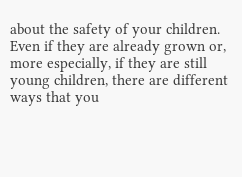about the safety of your children. Even if they are already grown or, more especially, if they are still young children, there are different ways that you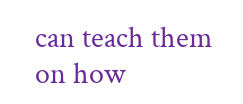can teach them on how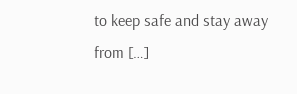to keep safe and stay away from […]